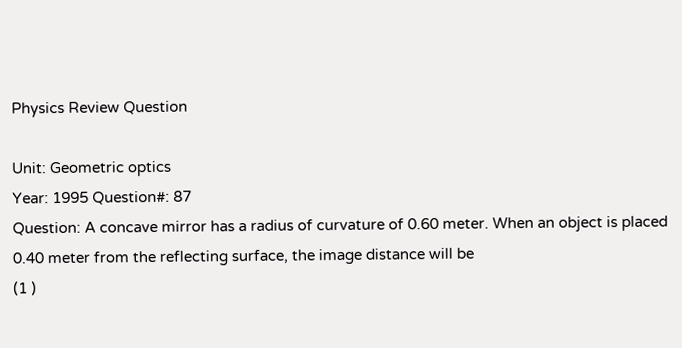Physics Review Question

Unit: Geometric optics
Year: 1995 Question#: 87
Question: A concave mirror has a radius of curvature of 0.60 meter. When an object is placed 0.40 meter from the reflecting surface, the image distance will be
(1 )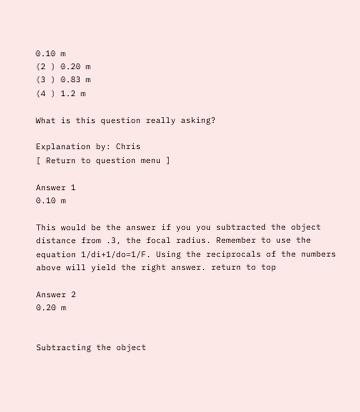0.10 m
(2 ) 0.20 m
(3 ) 0.83 m
(4 ) 1.2 m

What is this question really asking?

Explanation by: Chris
[ Return to question menu ]

Answer 1
0.10 m

This would be the answer if you you subtracted the object distance from .3, the focal radius. Remember to use the equation 1/di+1/do=1/F. Using the reciprocals of the numbers above will yield the right answer. return to top

Answer 2
0.20 m


Subtracting the object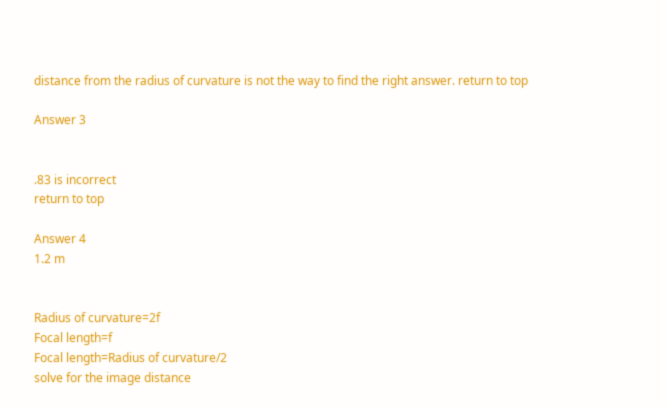distance from the radius of curvature is not the way to find the right answer. return to top

Answer 3


.83 is incorrect
return to top

Answer 4
1.2 m


Radius of curvature=2f
Focal length=f
Focal length=Radius of curvature/2
solve for the image distance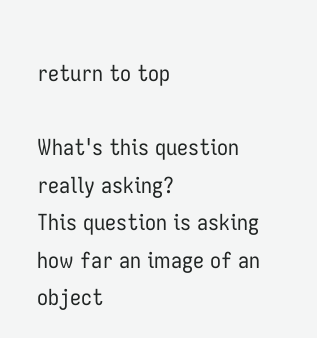return to top

What's this question really asking?
This question is asking how far an image of an object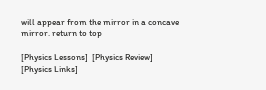will appear from the mirror in a concave mirror. return to top

[Physics Lessons]  [Physics Review]  [Physics Links]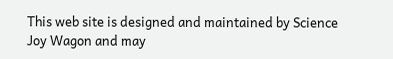This web site is designed and maintained by Science Joy Wagon and may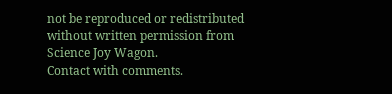not be reproduced or redistributed without written permission from Science Joy Wagon.
Contact with comments.